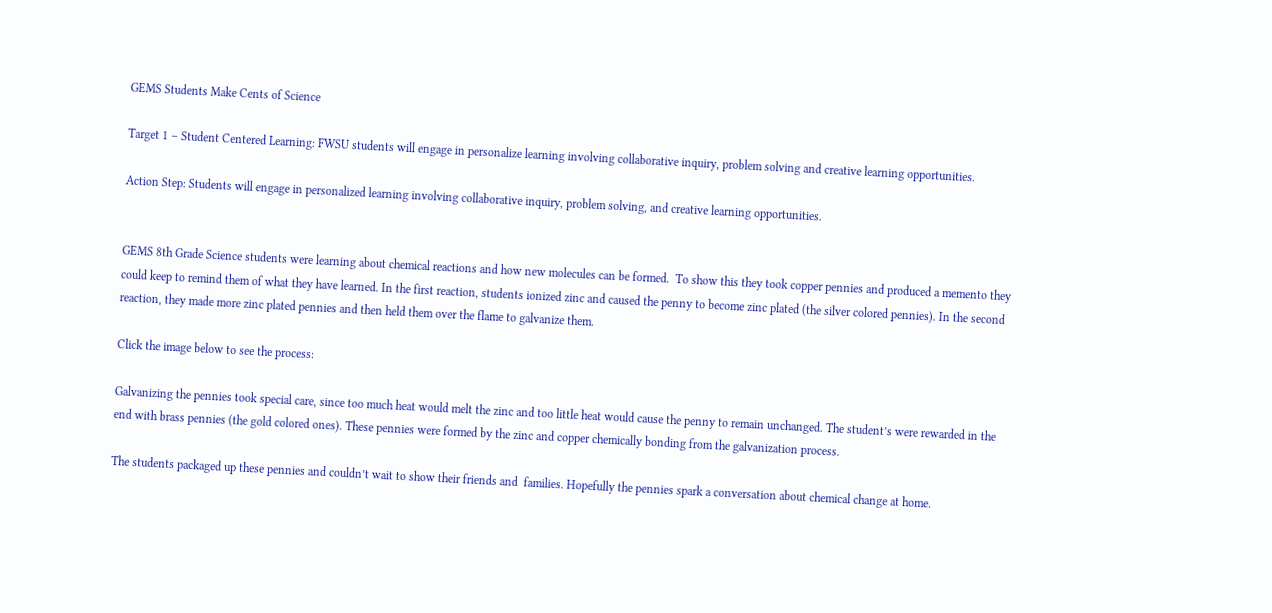GEMS Students Make Cents of Science

Target 1 – Student Centered Learning: FWSU students will engage in personalize learning involving collaborative inquiry, problem solving and creative learning opportunities.

Action Step: Students will engage in personalized learning involving collaborative inquiry, problem solving, and creative learning opportunities.


GEMS 8th Grade Science students were learning about chemical reactions and how new molecules can be formed.  To show this they took copper pennies and produced a memento they could keep to remind them of what they have learned. In the first reaction, students ionized zinc and caused the penny to become zinc plated (the silver colored pennies). In the second reaction, they made more zinc plated pennies and then held them over the flame to galvanize them.

Click the image below to see the process:

Galvanizing the pennies took special care, since too much heat would melt the zinc and too little heat would cause the penny to remain unchanged. The student’s were rewarded in the end with brass pennies (the gold colored ones). These pennies were formed by the zinc and copper chemically bonding from the galvanization process.

The students packaged up these pennies and couldn’t wait to show their friends and  families. Hopefully the pennies spark a conversation about chemical change at home.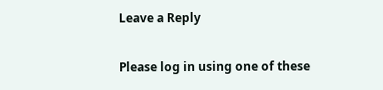Leave a Reply

Please log in using one of these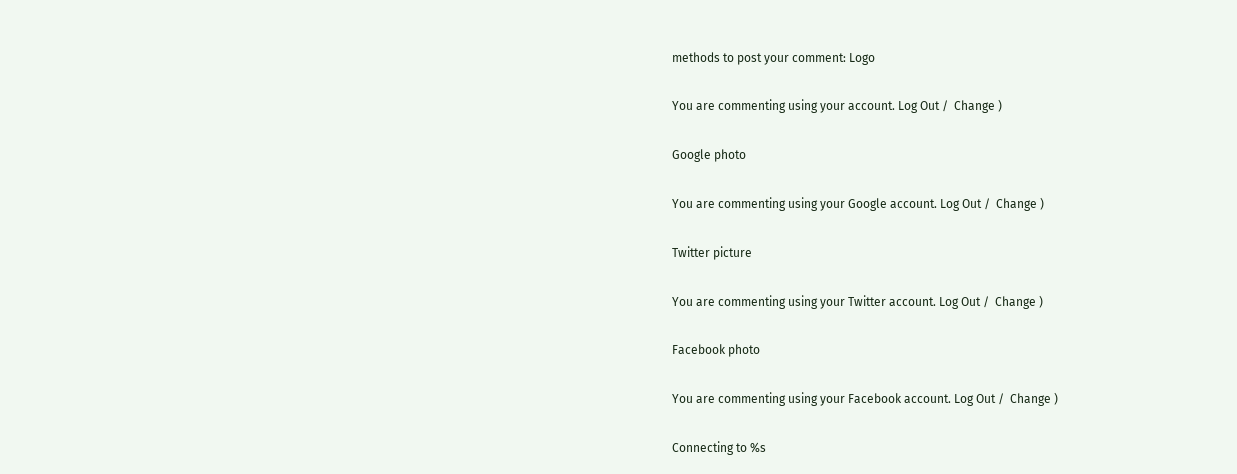methods to post your comment: Logo

You are commenting using your account. Log Out /  Change )

Google photo

You are commenting using your Google account. Log Out /  Change )

Twitter picture

You are commenting using your Twitter account. Log Out /  Change )

Facebook photo

You are commenting using your Facebook account. Log Out /  Change )

Connecting to %s